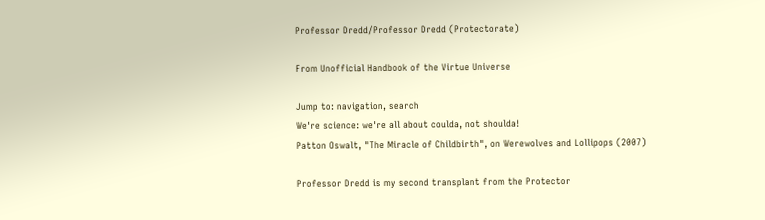Professor Dredd/Professor Dredd (Protectorate)

From Unofficial Handbook of the Virtue Universe

Jump to: navigation, search
We're science: we're all about coulda, not shoulda!
Patton Oswalt, "The Miracle of Childbirth", on Werewolves and Lollipops (2007)

Professor Dredd is my second transplant from the Protector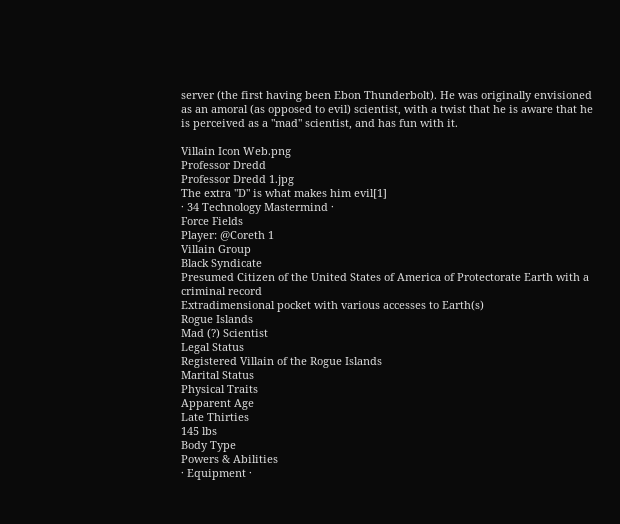server (the first having been Ebon Thunderbolt). He was originally envisioned as an amoral (as opposed to evil) scientist, with a twist that he is aware that he is perceived as a "mad" scientist, and has fun with it.

Villain Icon Web.png
Professor Dredd
Professor Dredd 1.jpg
The extra "D" is what makes him evil[1]
· 34 Technology Mastermind ·
Force Fields
Player: @Coreth 1
Villain Group
Black Syndicate
Presumed Citizen of the United States of America of Protectorate Earth with a criminal record
Extradimensional pocket with various accesses to Earth(s)
Rogue Islands
Mad (?) Scientist
Legal Status
Registered Villain of the Rogue Islands
Marital Status
Physical Traits
Apparent Age
Late Thirties
145 lbs
Body Type
Powers & Abilities
· Equipment ·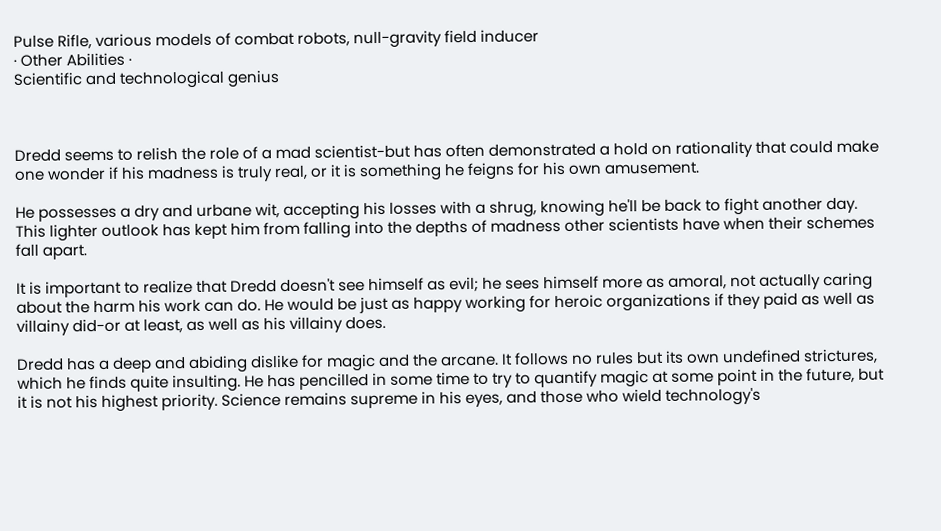Pulse Rifle, various models of combat robots, null-gravity field inducer
· Other Abilities ·
Scientific and technological genius



Dredd seems to relish the role of a mad scientist-but has often demonstrated a hold on rationality that could make one wonder if his madness is truly real, or it is something he feigns for his own amusement.

He possesses a dry and urbane wit, accepting his losses with a shrug, knowing he'll be back to fight another day. This lighter outlook has kept him from falling into the depths of madness other scientists have when their schemes fall apart.

It is important to realize that Dredd doesn't see himself as evil; he sees himself more as amoral, not actually caring about the harm his work can do. He would be just as happy working for heroic organizations if they paid as well as villainy did-or at least, as well as his villainy does.

Dredd has a deep and abiding dislike for magic and the arcane. It follows no rules but its own undefined strictures, which he finds quite insulting. He has pencilled in some time to try to quantify magic at some point in the future, but it is not his highest priority. Science remains supreme in his eyes, and those who wield technology's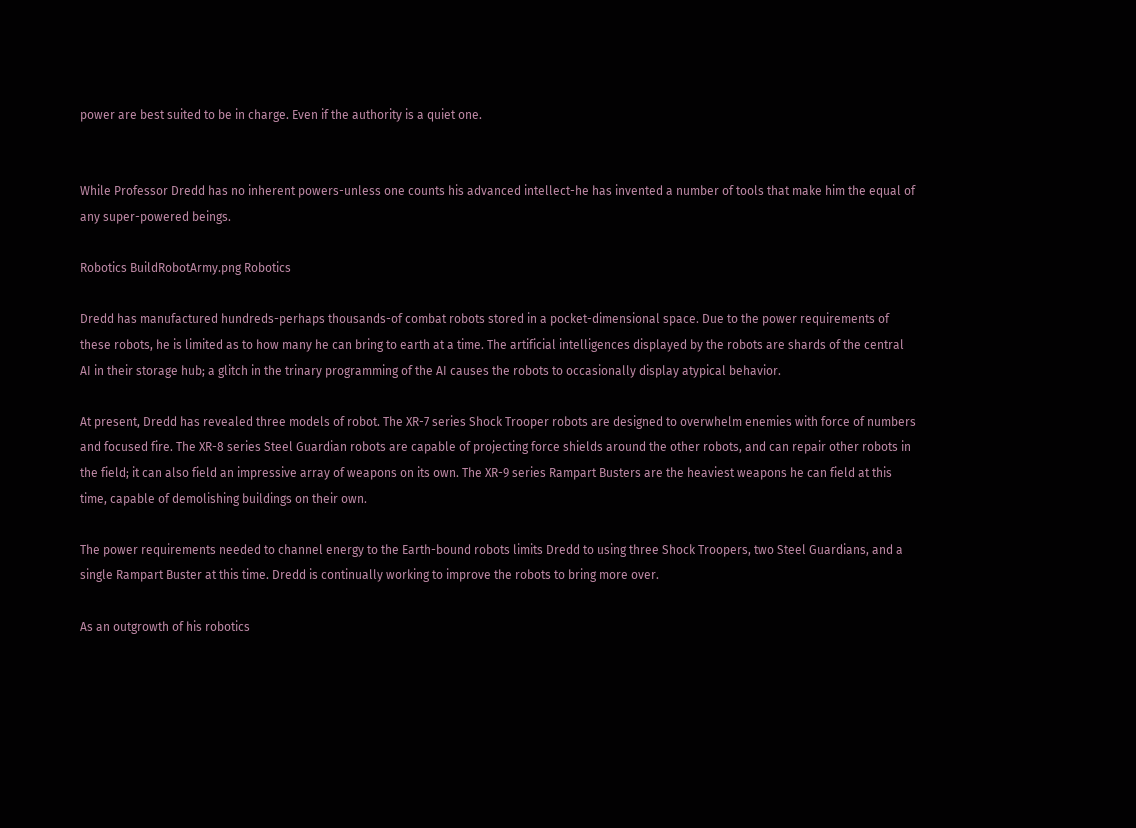power are best suited to be in charge. Even if the authority is a quiet one.


While Professor Dredd has no inherent powers-unless one counts his advanced intellect-he has invented a number of tools that make him the equal of any super-powered beings.

Robotics BuildRobotArmy.png Robotics

Dredd has manufactured hundreds-perhaps thousands-of combat robots stored in a pocket-dimensional space. Due to the power requirements of these robots, he is limited as to how many he can bring to earth at a time. The artificial intelligences displayed by the robots are shards of the central AI in their storage hub; a glitch in the trinary programming of the AI causes the robots to occasionally display atypical behavior.

At present, Dredd has revealed three models of robot. The XR-7 series Shock Trooper robots are designed to overwhelm enemies with force of numbers and focused fire. The XR-8 series Steel Guardian robots are capable of projecting force shields around the other robots, and can repair other robots in the field; it can also field an impressive array of weapons on its own. The XR-9 series Rampart Busters are the heaviest weapons he can field at this time, capable of demolishing buildings on their own.

The power requirements needed to channel energy to the Earth-bound robots limits Dredd to using three Shock Troopers, two Steel Guardians, and a single Rampart Buster at this time. Dredd is continually working to improve the robots to bring more over.

As an outgrowth of his robotics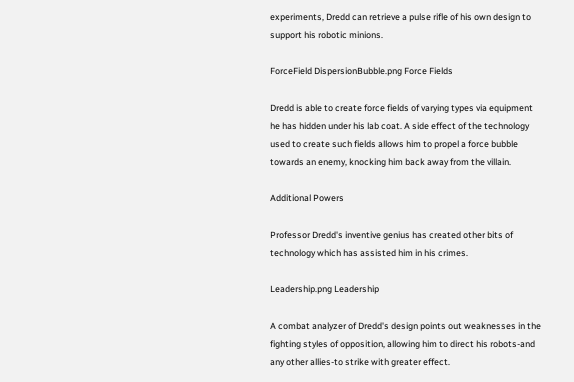experiments, Dredd can retrieve a pulse rifle of his own design to support his robotic minions.

ForceField DispersionBubble.png Force Fields

Dredd is able to create force fields of varying types via equipment he has hidden under his lab coat. A side effect of the technology used to create such fields allows him to propel a force bubble towards an enemy, knocking him back away from the villain.

Additional Powers

Professor Dredd's inventive genius has created other bits of technology which has assisted him in his crimes.

Leadership.png Leadership

A combat analyzer of Dredd's design points out weaknesses in the fighting styles of opposition, allowing him to direct his robots-and any other allies-to strike with greater effect.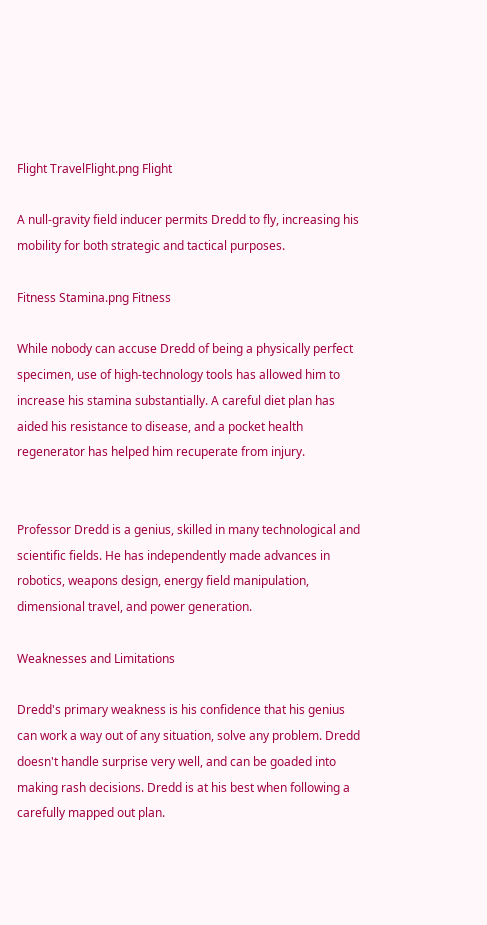Flight TravelFlight.png Flight

A null-gravity field inducer permits Dredd to fly, increasing his mobility for both strategic and tactical purposes.

Fitness Stamina.png Fitness

While nobody can accuse Dredd of being a physically perfect specimen, use of high-technology tools has allowed him to increase his stamina substantially. A careful diet plan has aided his resistance to disease, and a pocket health regenerator has helped him recuperate from injury.


Professor Dredd is a genius, skilled in many technological and scientific fields. He has independently made advances in robotics, weapons design, energy field manipulation, dimensional travel, and power generation.

Weaknesses and Limitations

Dredd's primary weakness is his confidence that his genius can work a way out of any situation, solve any problem. Dredd doesn't handle surprise very well, and can be goaded into making rash decisions. Dredd is at his best when following a carefully mapped out plan.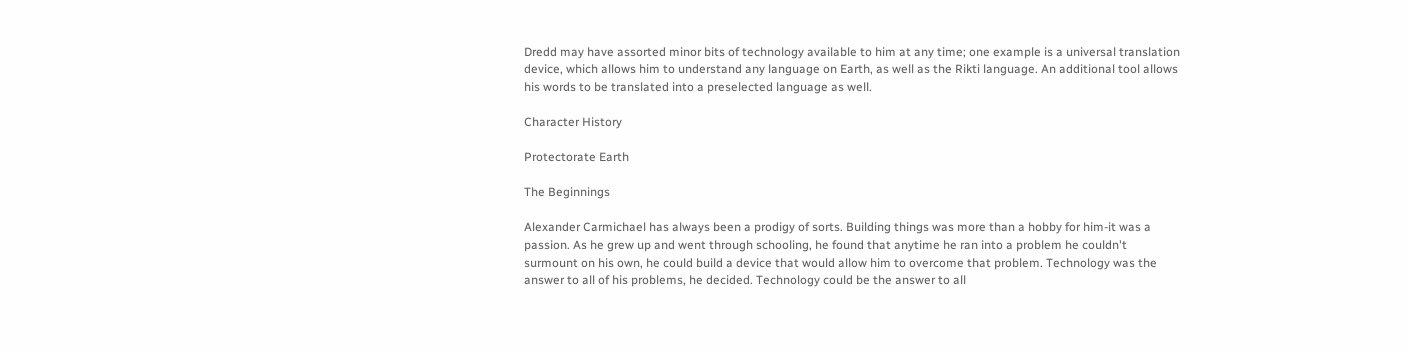Dredd may have assorted minor bits of technology available to him at any time; one example is a universal translation device, which allows him to understand any language on Earth, as well as the Rikti language. An additional tool allows his words to be translated into a preselected language as well.

Character History

Protectorate Earth

The Beginnings

Alexander Carmichael has always been a prodigy of sorts. Building things was more than a hobby for him-it was a passion. As he grew up and went through schooling, he found that anytime he ran into a problem he couldn't surmount on his own, he could build a device that would allow him to overcome that problem. Technology was the answer to all of his problems, he decided. Technology could be the answer to all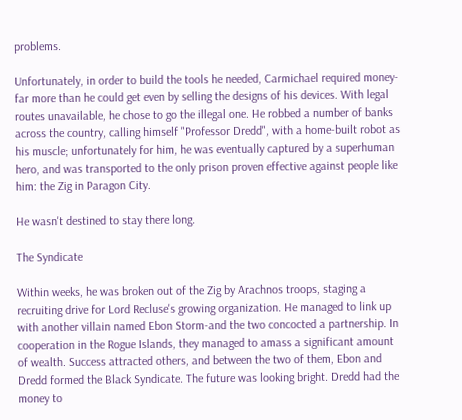problems.

Unfortunately, in order to build the tools he needed, Carmichael required money-far more than he could get even by selling the designs of his devices. With legal routes unavailable, he chose to go the illegal one. He robbed a number of banks across the country, calling himself "Professor Dredd", with a home-built robot as his muscle; unfortunately for him, he was eventually captured by a superhuman hero, and was transported to the only prison proven effective against people like him: the Zig in Paragon City.

He wasn't destined to stay there long.

The Syndicate

Within weeks, he was broken out of the Zig by Arachnos troops, staging a recruiting drive for Lord Recluse's growing organization. He managed to link up with another villain named Ebon Storm-and the two concocted a partnership. In cooperation in the Rogue Islands, they managed to amass a significant amount of wealth. Success attracted others, and between the two of them, Ebon and Dredd formed the Black Syndicate. The future was looking bright. Dredd had the money to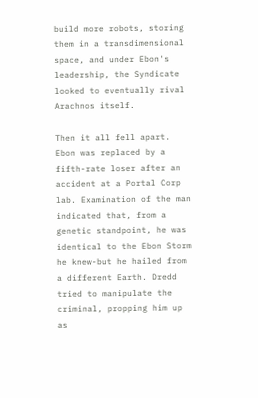build more robots, storing them in a transdimensional space, and under Ebon's leadership, the Syndicate looked to eventually rival Arachnos itself.

Then it all fell apart. Ebon was replaced by a fifth-rate loser after an accident at a Portal Corp lab. Examination of the man indicated that, from a genetic standpoint, he was identical to the Ebon Storm he knew-but he hailed from a different Earth. Dredd tried to manipulate the criminal, propping him up as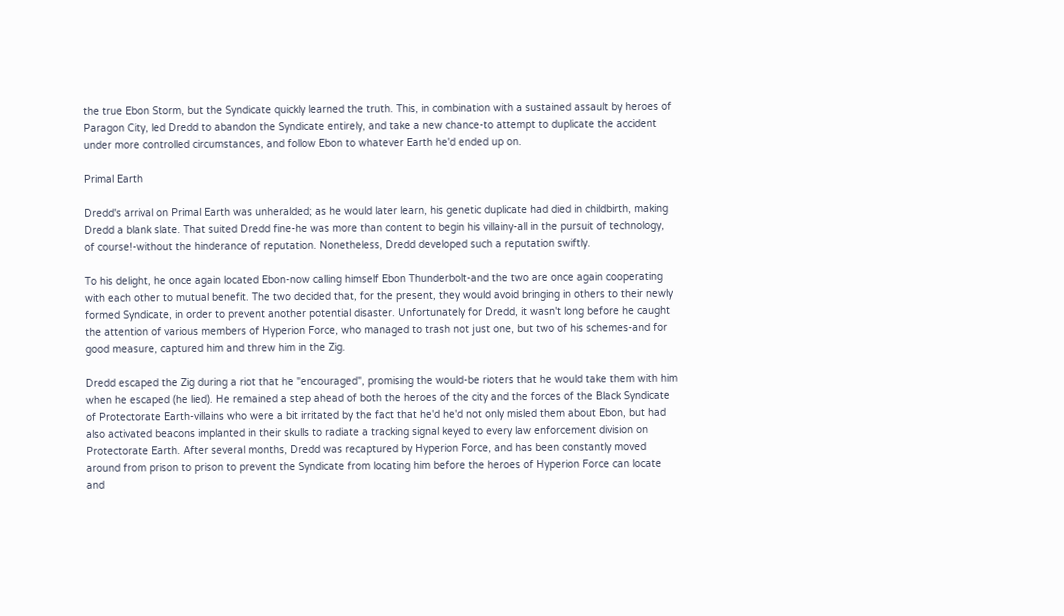the true Ebon Storm, but the Syndicate quickly learned the truth. This, in combination with a sustained assault by heroes of Paragon City, led Dredd to abandon the Syndicate entirely, and take a new chance-to attempt to duplicate the accident under more controlled circumstances, and follow Ebon to whatever Earth he'd ended up on.

Primal Earth

Dredd's arrival on Primal Earth was unheralded; as he would later learn, his genetic duplicate had died in childbirth, making Dredd a blank slate. That suited Dredd fine-he was more than content to begin his villainy-all in the pursuit of technology, of course!-without the hinderance of reputation. Nonetheless, Dredd developed such a reputation swiftly.

To his delight, he once again located Ebon-now calling himself Ebon Thunderbolt-and the two are once again cooperating with each other to mutual benefit. The two decided that, for the present, they would avoid bringing in others to their newly formed Syndicate, in order to prevent another potential disaster. Unfortunately for Dredd, it wasn't long before he caught the attention of various members of Hyperion Force, who managed to trash not just one, but two of his schemes-and for good measure, captured him and threw him in the Zig.

Dredd escaped the Zig during a riot that he "encouraged", promising the would-be rioters that he would take them with him when he escaped (he lied). He remained a step ahead of both the heroes of the city and the forces of the Black Syndicate of Protectorate Earth-villains who were a bit irritated by the fact that he'd he'd not only misled them about Ebon, but had also activated beacons implanted in their skulls to radiate a tracking signal keyed to every law enforcement division on Protectorate Earth. After several months, Dredd was recaptured by Hyperion Force, and has been constantly moved around from prison to prison to prevent the Syndicate from locating him before the heroes of Hyperion Force can locate and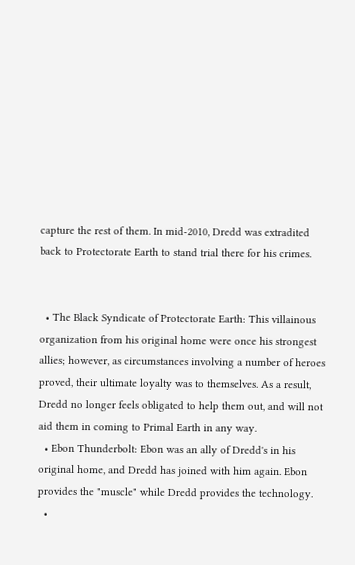capture the rest of them. In mid-2010, Dredd was extradited back to Protectorate Earth to stand trial there for his crimes.


  • The Black Syndicate of Protectorate Earth: This villainous organization from his original home were once his strongest allies; however, as circumstances involving a number of heroes proved, their ultimate loyalty was to themselves. As a result, Dredd no longer feels obligated to help them out, and will not aid them in coming to Primal Earth in any way.
  • Ebon Thunderbolt: Ebon was an ally of Dredd's in his original home, and Dredd has joined with him again. Ebon provides the "muscle" while Dredd provides the technology.
  •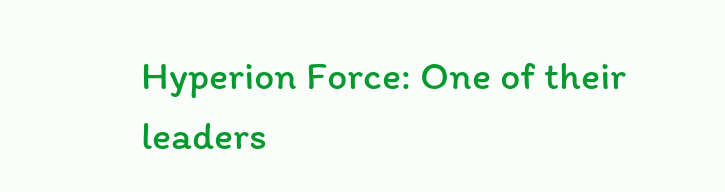Hyperion Force: One of their leaders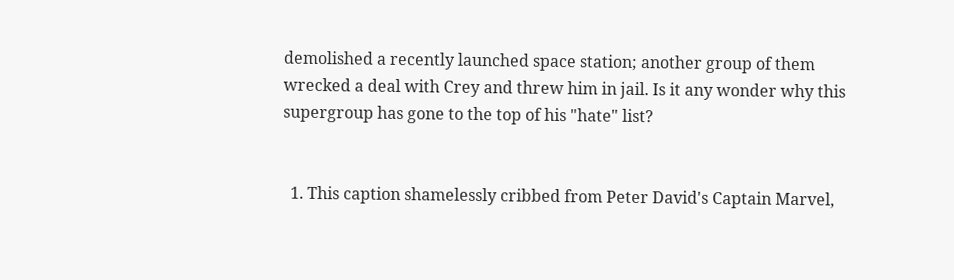demolished a recently launched space station; another group of them wrecked a deal with Crey and threw him in jail. Is it any wonder why this supergroup has gone to the top of his "hate" list?


  1. This caption shamelessly cribbed from Peter David's Captain Marvel,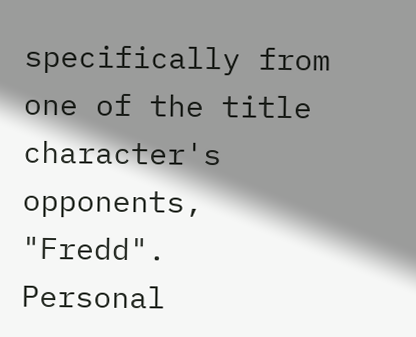specifically from one of the title character's opponents, "Fredd".
Personal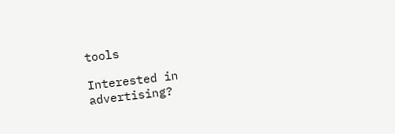tools

Interested in advertising?